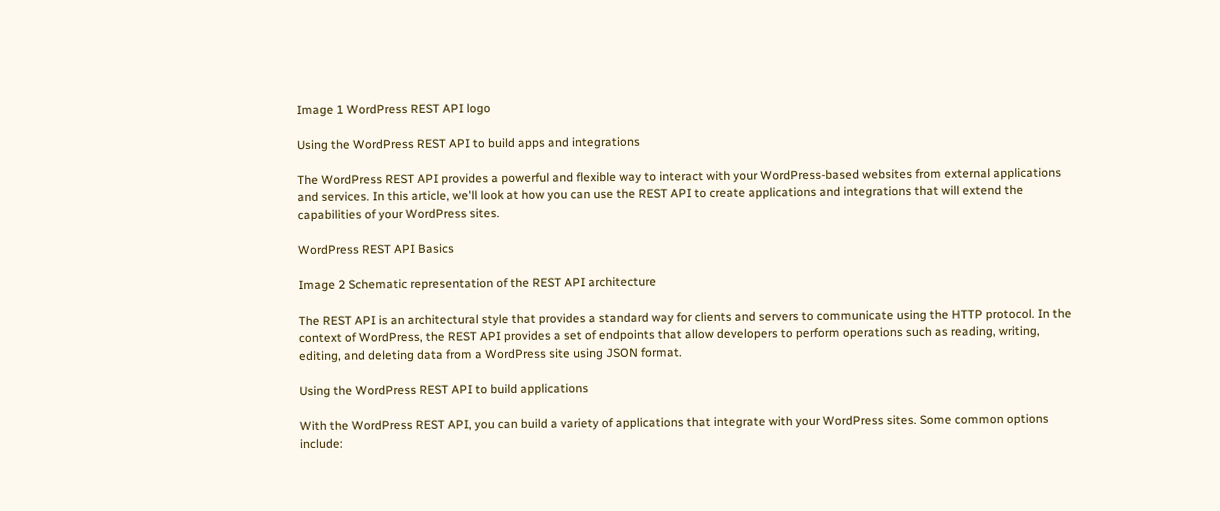Image 1 WordPress REST API logo

Using the WordPress REST API to build apps and integrations

The WordPress REST API provides a powerful and flexible way to interact with your WordPress-based websites from external applications and services. In this article, we'll look at how you can use the REST API to create applications and integrations that will extend the capabilities of your WordPress sites.

WordPress REST API Basics

Image 2 Schematic representation of the REST API architecture

The REST API is an architectural style that provides a standard way for clients and servers to communicate using the HTTP protocol. In the context of WordPress, the REST API provides a set of endpoints that allow developers to perform operations such as reading, writing, editing, and deleting data from a WordPress site using JSON format.

Using the WordPress REST API to build applications

With the WordPress REST API, you can build a variety of applications that integrate with your WordPress sites. Some common options include: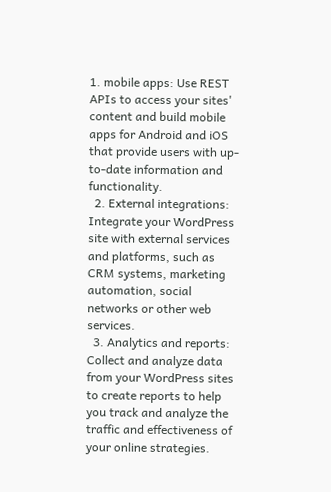1. mobile apps: Use REST APIs to access your sites' content and build mobile apps for Android and iOS that provide users with up-to-date information and functionality.
  2. External integrations: Integrate your WordPress site with external services and platforms, such as CRM systems, marketing automation, social networks or other web services.
  3. Analytics and reports: Collect and analyze data from your WordPress sites to create reports to help you track and analyze the traffic and effectiveness of your online strategies.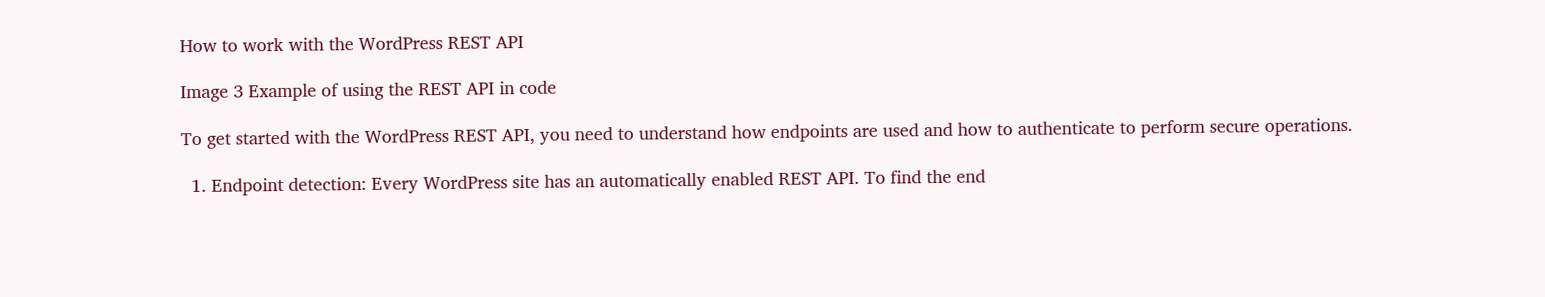How to work with the WordPress REST API

Image 3 Example of using the REST API in code

To get started with the WordPress REST API, you need to understand how endpoints are used and how to authenticate to perform secure operations.

  1. Endpoint detection: Every WordPress site has an automatically enabled REST API. To find the end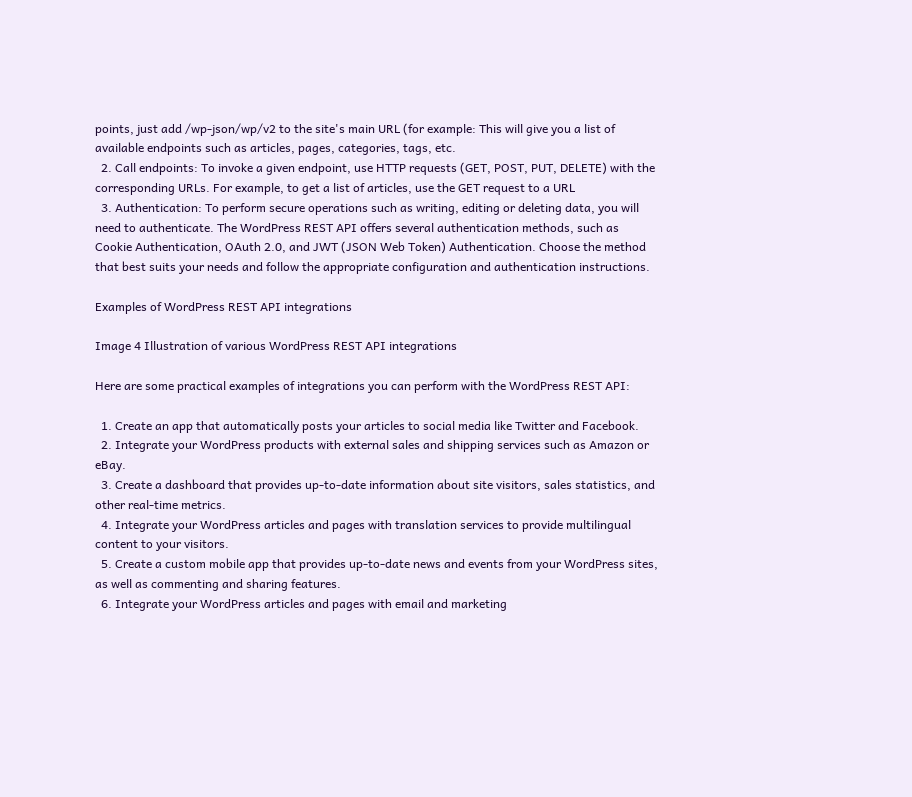points, just add /wp-json/wp/v2 to the site's main URL (for example: This will give you a list of available endpoints such as articles, pages, categories, tags, etc.
  2. Call endpoints: To invoke a given endpoint, use HTTP requests (GET, POST, PUT, DELETE) with the corresponding URLs. For example, to get a list of articles, use the GET request to a URL
  3. Authentication: To perform secure operations such as writing, editing or deleting data, you will need to authenticate. The WordPress REST API offers several authentication methods, such as Cookie Authentication, OAuth 2.0, and JWT (JSON Web Token) Authentication. Choose the method that best suits your needs and follow the appropriate configuration and authentication instructions.

Examples of WordPress REST API integrations

Image 4 Illustration of various WordPress REST API integrations

Here are some practical examples of integrations you can perform with the WordPress REST API:

  1. Create an app that automatically posts your articles to social media like Twitter and Facebook.
  2. Integrate your WordPress products with external sales and shipping services such as Amazon or eBay.
  3. Create a dashboard that provides up-to-date information about site visitors, sales statistics, and other real-time metrics.
  4. Integrate your WordPress articles and pages with translation services to provide multilingual content to your visitors.
  5. Create a custom mobile app that provides up-to-date news and events from your WordPress sites, as well as commenting and sharing features.
  6. Integrate your WordPress articles and pages with email and marketing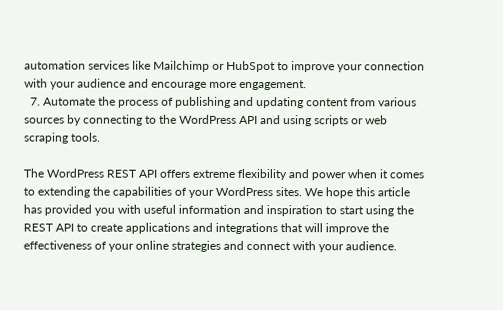automation services like Mailchimp or HubSpot to improve your connection with your audience and encourage more engagement.
  7. Automate the process of publishing and updating content from various sources by connecting to the WordPress API and using scripts or web scraping tools.

The WordPress REST API offers extreme flexibility and power when it comes to extending the capabilities of your WordPress sites. We hope this article has provided you with useful information and inspiration to start using the REST API to create applications and integrations that will improve the effectiveness of your online strategies and connect with your audience.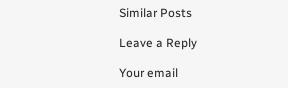Similar Posts

Leave a Reply

Your email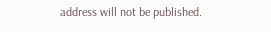address will not be published.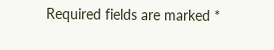Required fields are marked *